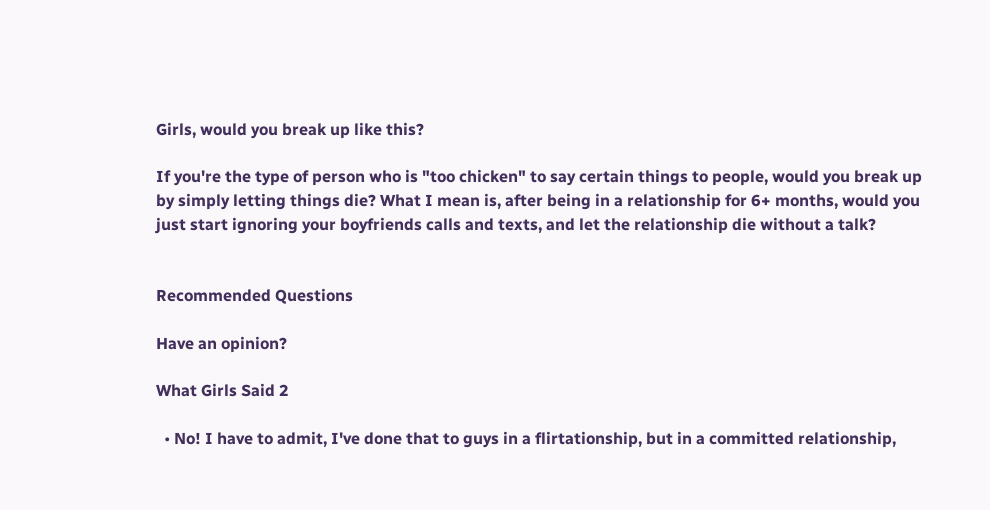Girls, would you break up like this?

If you're the type of person who is "too chicken" to say certain things to people, would you break up by simply letting things die? What I mean is, after being in a relationship for 6+ months, would you just start ignoring your boyfriends calls and texts, and let the relationship die without a talk?


Recommended Questions

Have an opinion?

What Girls Said 2

  • No! I have to admit, I've done that to guys in a flirtationship, but in a committed relationship,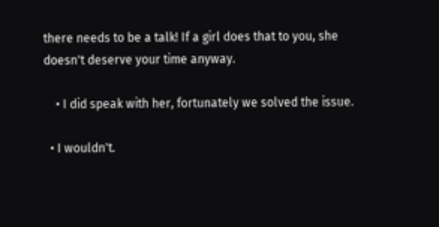there needs to be a talk! If a girl does that to you, she doesn't deserve your time anyway.

    • I did speak with her, fortunately we solved the issue.

  • I wouldn't.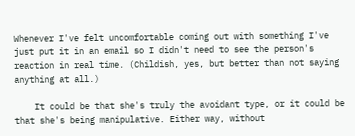Whenever I've felt uncomfortable coming out with something I've just put it in an email so I didn't need to see the person's reaction in real time. (Childish, yes, but better than not saying anything at all.)

    It could be that she's truly the avoidant type, or it could be that she's being manipulative. Either way, without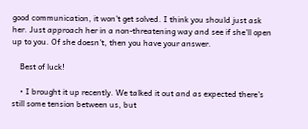good communication, it won't get solved. I think you should just ask her. Just approach her in a non-threatening way and see if she'll open up to you. Of she doesn't, then you have your answer.

    Best of luck!

    • I brought it up recently. We talked it out and as expected there's still some tension between us, but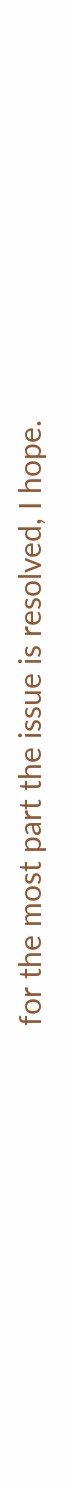for the most part the issue is resolved, I hope.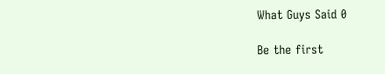What Guys Said 0

Be the first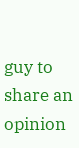guy to share an opinion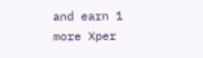and earn 1 more Xper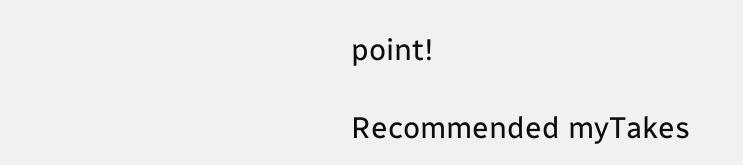point!

Recommended myTakes